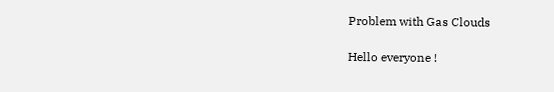Problem with Gas Clouds

Hello everyone !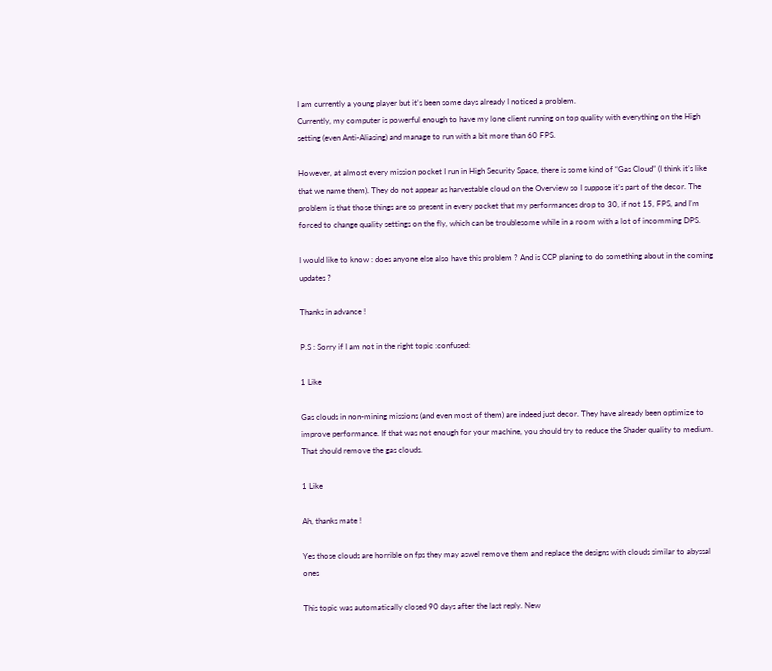I am currently a young player but it’s been some days already I noticed a problem.
Currently, my computer is powerful enough to have my lone client running on top quality with everything on the High setting (even Anti-Aliasing) and manage to run with a bit more than 60 FPS.

However, at almost every mission pocket I run in High Security Space, there is some kind of “Gas Cloud” (I think it’s like that we name them). They do not appear as harvestable cloud on the Overview so I suppose it’s part of the decor. The problem is that those things are so present in every pocket that my performances drop to 30, if not 15, FPS, and I’m forced to change quality settings on the fly, which can be troublesome while in a room with a lot of incomming DPS.

I would like to know : does anyone else also have this problem ? And is CCP planing to do something about in the coming updates ?

Thanks in advance !

P.S : Sorry if I am not in the right topic :confused:

1 Like

Gas clouds in non-mining missions (and even most of them) are indeed just decor. They have already been optimize to improve performance. If that was not enough for your machine, you should try to reduce the Shader quality to medium. That should remove the gas clouds.

1 Like

Ah, thanks mate !

Yes those clouds are horrible on fps they may aswel remove them and replace the designs with clouds similar to abyssal ones

This topic was automatically closed 90 days after the last reply. New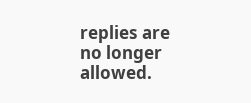replies are no longer allowed.